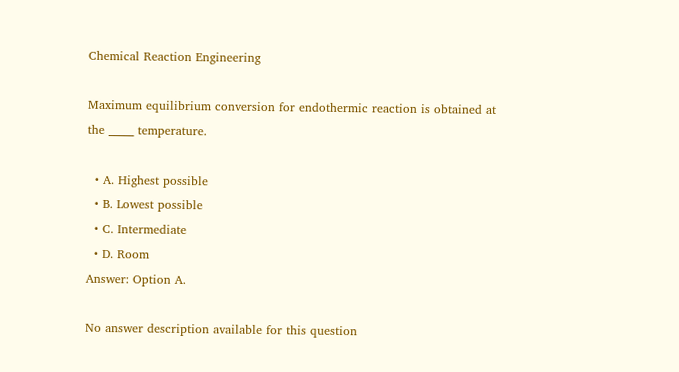Chemical Reaction Engineering

Maximum equilibrium conversion for endothermic reaction is obtained at the _____ temperature.

  • A. Highest possible
  • B. Lowest possible
  • C. Intermediate
  • D. Room
Answer: Option A.

No answer description available for this question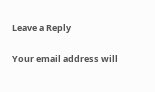Leave a Reply

Your email address will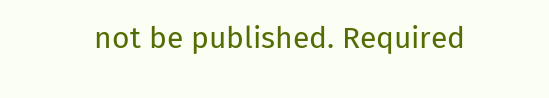not be published. Required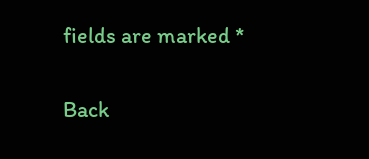fields are marked *

Back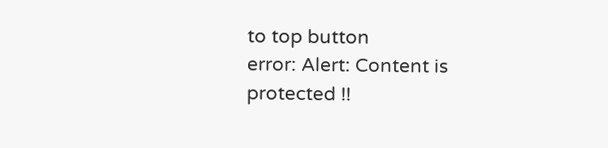to top button
error: Alert: Content is protected !!